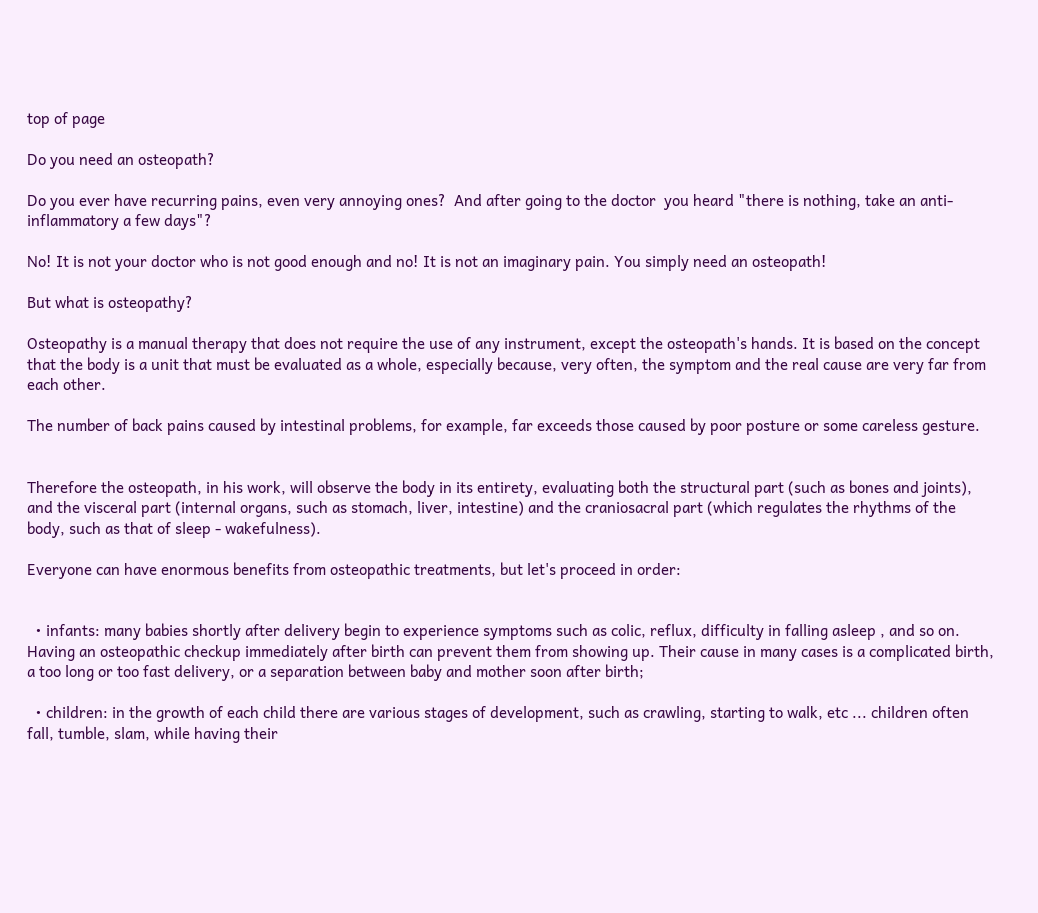top of page

Do you need an osteopath?

Do you ever have recurring pains, even very annoying ones?  And after going to the doctor  you heard "there is nothing, take an anti-inflammatory a few days"?

No! It is not your doctor who is not good enough and no! It is not an imaginary pain. You simply need an osteopath!

But what is osteopathy?

Osteopathy is a manual therapy that does not require the use of any instrument, except the osteopath's hands. It is based on the concept that the body is a unit that must be evaluated as a whole, especially because, very often, the symptom and the real cause are very far from each other.

The number of back pains caused by intestinal problems, for example, far exceeds those caused by poor posture or some careless gesture.


Therefore the osteopath, in his work, will observe the body in its entirety, evaluating both the structural part (such as bones and joints), and the visceral part (internal organs, such as stomach, liver, intestine) and the craniosacral part (which regulates the rhythms of the body, such as that of sleep - wakefulness).

Everyone can have enormous benefits from osteopathic treatments, but let's proceed in order:


  • infants: many babies shortly after delivery begin to experience symptoms such as colic, reflux, difficulty in falling asleep , and so on. Having an osteopathic checkup immediately after birth can prevent them from showing up. Their cause in many cases is a complicated birth, a too long or too fast delivery, or a separation between baby and mother soon after birth;

  • children: in the growth of each child there are various stages of development, such as crawling, starting to walk, etc ... children often fall, tumble, slam, while having their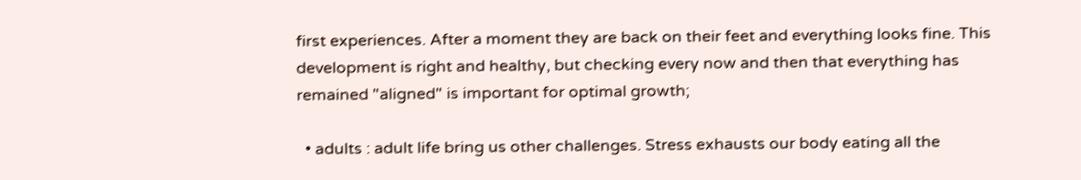first experiences. After a moment they are back on their feet and everything looks fine. This development is right and healthy, but checking every now and then that everything has remained "aligned" is important for optimal growth;

  • adults : adult life bring us other challenges. Stress exhausts our body eating all the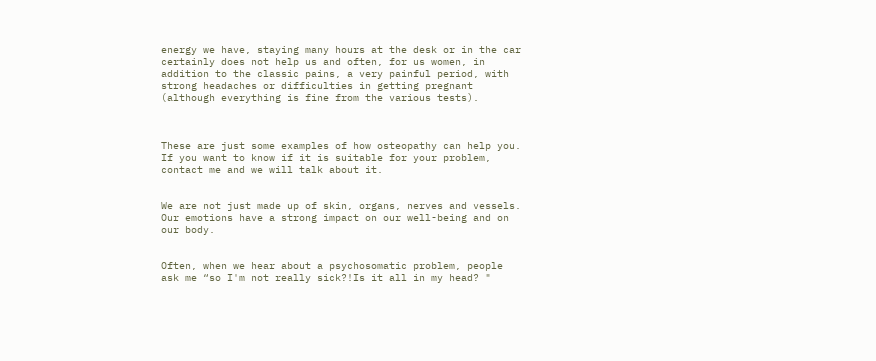energy we have, staying many hours at the desk or in the car certainly does not help us and often, for us women, in addition to the classic pains, a very painful period, with strong headaches or difficulties in getting pregnant (although everything is fine from the various tests).



These are just some examples of how osteopathy can help you. If you want to know if it is suitable for your problem, contact me and we will talk about it.


We are not just made up of skin, organs, nerves and vessels. Our emotions have a strong impact on our well-being and on our body.


Often, when we hear about a psychosomatic problem, people ask me “so I'm not really sick?!Is it all in my head? "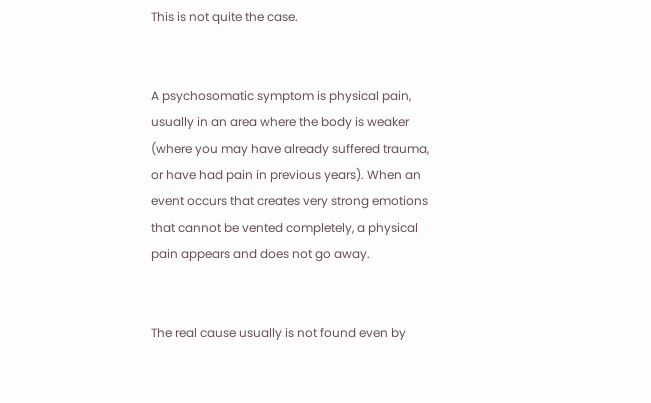This is not quite the case.


A psychosomatic symptom is physical pain, usually in an area where the body is weaker (where you may have already suffered trauma, or have had pain in previous years). When an event occurs that creates very strong emotions that cannot be vented completely, a physical pain appears and does not go away.


The real cause usually is not found even by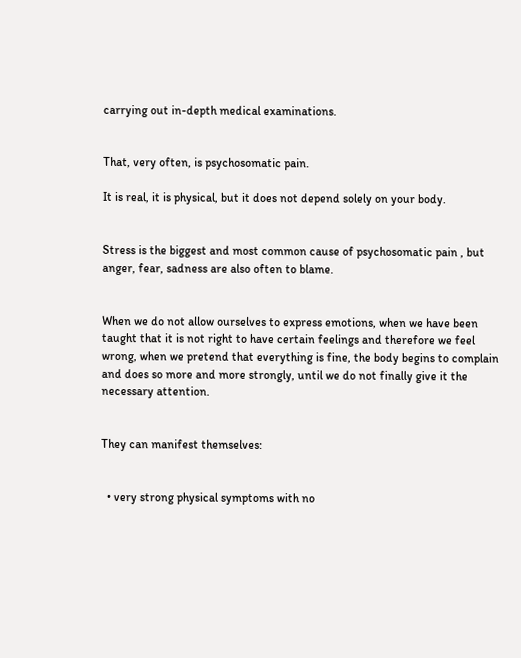carrying out in-depth medical examinations.


That, very often, is psychosomatic pain.

It is real, it is physical, but it does not depend solely on your body.


Stress is the biggest and most common cause of psychosomatic pain , but anger, fear, sadness are also often to blame.


When we do not allow ourselves to express emotions, when we have been taught that it is not right to have certain feelings and therefore we feel wrong, when we pretend that everything is fine, the body begins to complain and does so more and more strongly, until we do not finally give it the necessary attention.


They can manifest themselves:


  • very strong physical symptoms with no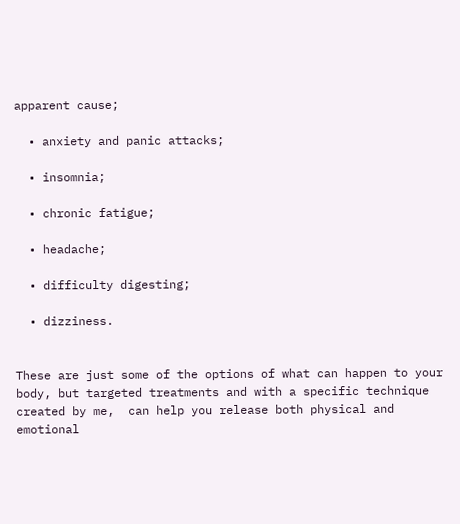apparent cause;

  • anxiety and panic attacks;

  • insomnia;

  • chronic fatigue;

  • headache;

  • difficulty digesting;

  • dizziness.


These are just some of the options of what can happen to your body, but targeted treatments and with a specific technique created by me,  can help you release both physical and emotional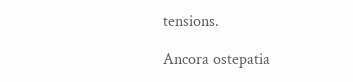tensions.

Ancora ostepatia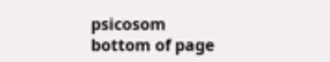psicosom
bottom of page